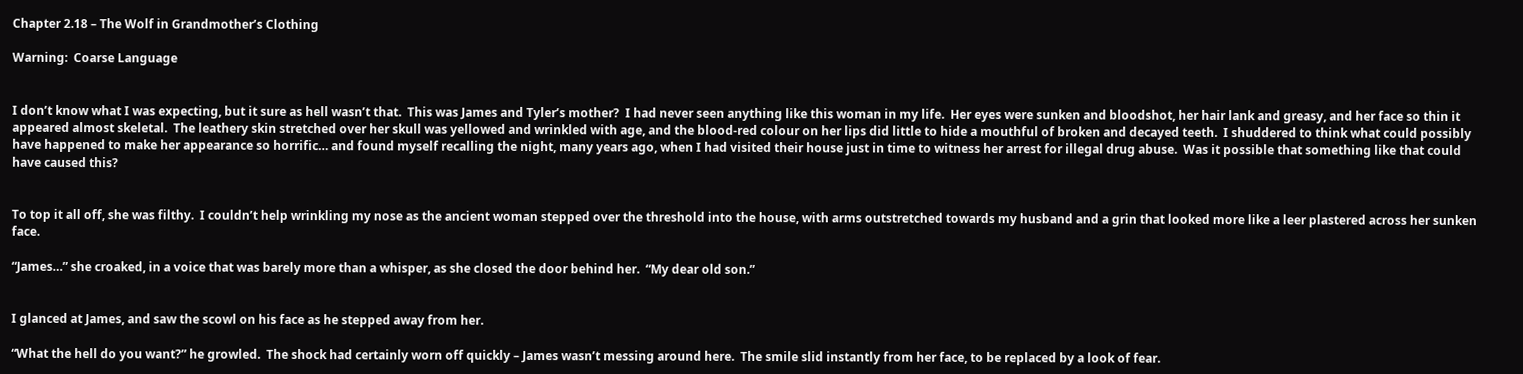Chapter 2.18 – The Wolf in Grandmother’s Clothing

Warning:  Coarse Language


I don’t know what I was expecting, but it sure as hell wasn’t that.  This was James and Tyler’s mother?  I had never seen anything like this woman in my life.  Her eyes were sunken and bloodshot, her hair lank and greasy, and her face so thin it appeared almost skeletal.  The leathery skin stretched over her skull was yellowed and wrinkled with age, and the blood-red colour on her lips did little to hide a mouthful of broken and decayed teeth.  I shuddered to think what could possibly have happened to make her appearance so horrific… and found myself recalling the night, many years ago, when I had visited their house just in time to witness her arrest for illegal drug abuse.  Was it possible that something like that could have caused this?


To top it all off, she was filthy.  I couldn’t help wrinkling my nose as the ancient woman stepped over the threshold into the house, with arms outstretched towards my husband and a grin that looked more like a leer plastered across her sunken face.

“James…” she croaked, in a voice that was barely more than a whisper, as she closed the door behind her.  “My dear old son.”


I glanced at James, and saw the scowl on his face as he stepped away from her.

“What the hell do you want?” he growled.  The shock had certainly worn off quickly – James wasn’t messing around here.  The smile slid instantly from her face, to be replaced by a look of fear.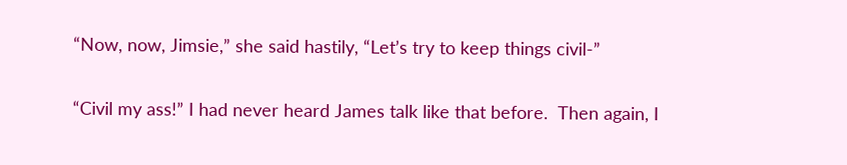“Now, now, Jimsie,” she said hastily, “Let’s try to keep things civil-”

“Civil my ass!” I had never heard James talk like that before.  Then again, I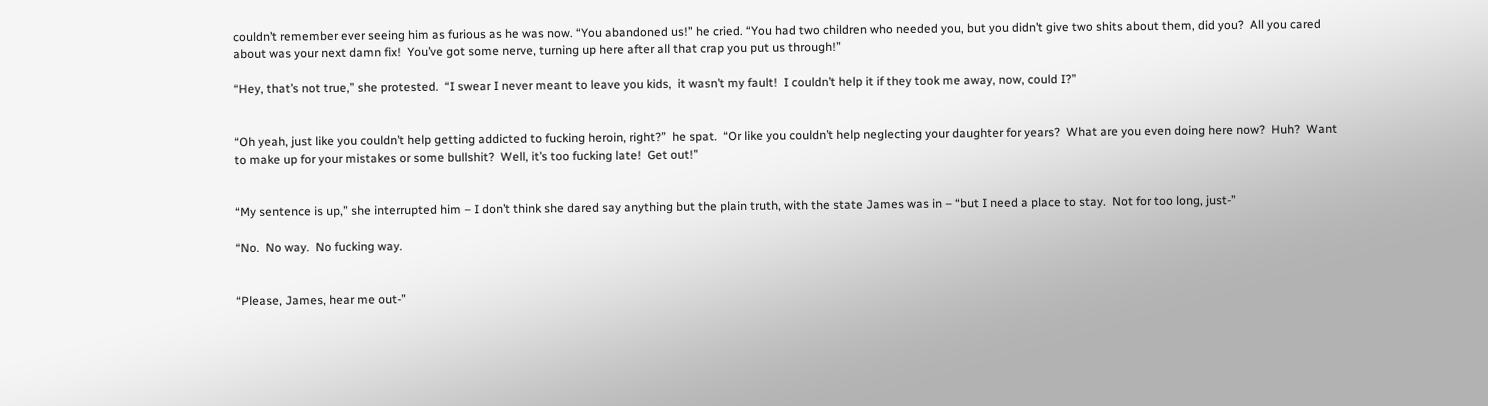couldn’t remember ever seeing him as furious as he was now. “You abandoned us!” he cried. “You had two children who needed you, but you didn’t give two shits about them, did you?  All you cared about was your next damn fix!  You’ve got some nerve, turning up here after all that crap you put us through!”

“Hey, that’s not true,” she protested.  “I swear I never meant to leave you kids,  it wasn’t my fault!  I couldn’t help it if they took me away, now, could I?”


“Oh yeah, just like you couldn’t help getting addicted to fucking heroin, right?”  he spat.  “Or like you couldn’t help neglecting your daughter for years?  What are you even doing here now?  Huh?  Want to make up for your mistakes or some bullshit?  Well, it’s too fucking late!  Get out!”


“My sentence is up,” she interrupted him – I don’t think she dared say anything but the plain truth, with the state James was in – “but I need a place to stay.  Not for too long, just-”

“No.  No way.  No fucking way.


“Please, James, hear me out-”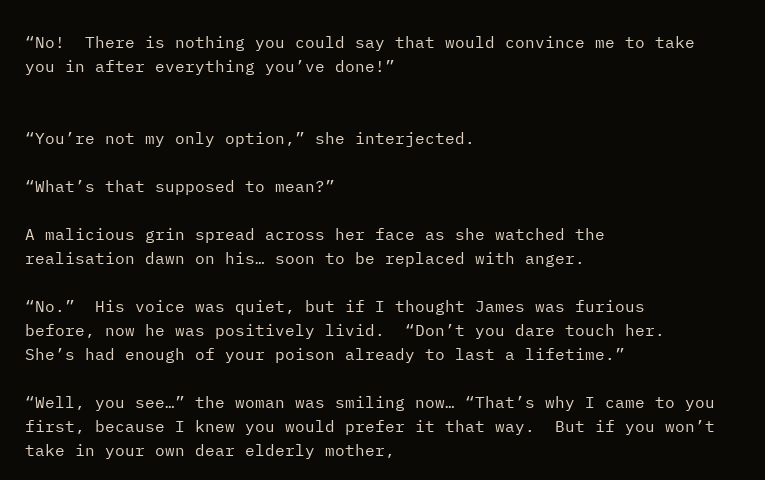“No!  There is nothing you could say that would convince me to take you in after everything you’ve done!”


“You’re not my only option,” she interjected.

“What’s that supposed to mean?”

A malicious grin spread across her face as she watched the realisation dawn on his… soon to be replaced with anger.

“No.”  His voice was quiet, but if I thought James was furious before, now he was positively livid.  “Don’t you dare touch her.  She’s had enough of your poison already to last a lifetime.”

“Well, you see…” the woman was smiling now… “That’s why I came to you first, because I knew you would prefer it that way.  But if you won’t take in your own dear elderly mother,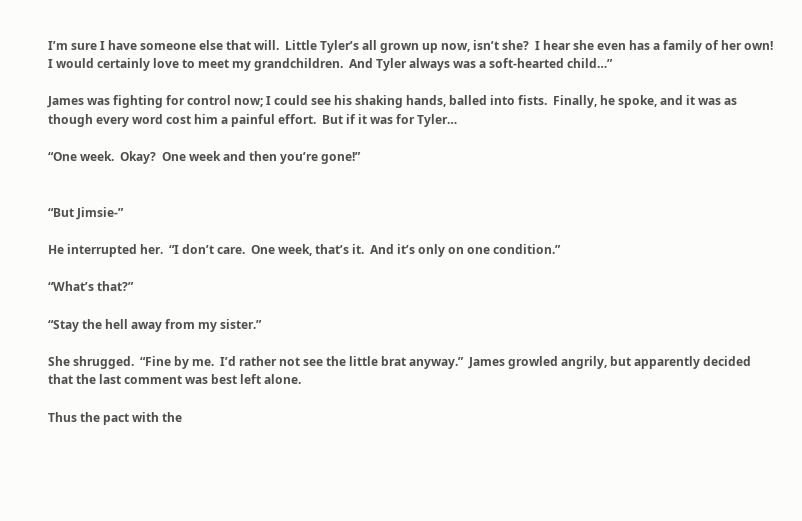I’m sure I have someone else that will.  Little Tyler’s all grown up now, isn’t she?  I hear she even has a family of her own!  I would certainly love to meet my grandchildren.  And Tyler always was a soft-hearted child…”

James was fighting for control now; I could see his shaking hands, balled into fists.  Finally, he spoke, and it was as though every word cost him a painful effort.  But if it was for Tyler…

“One week.  Okay?  One week and then you’re gone!”


“But Jimsie-”

He interrupted her.  “I don’t care.  One week, that’s it.  And it’s only on one condition.”

“What’s that?”

“Stay the hell away from my sister.”

She shrugged.  “Fine by me.  I’d rather not see the little brat anyway.”  James growled angrily, but apparently decided that the last comment was best left alone.

Thus the pact with the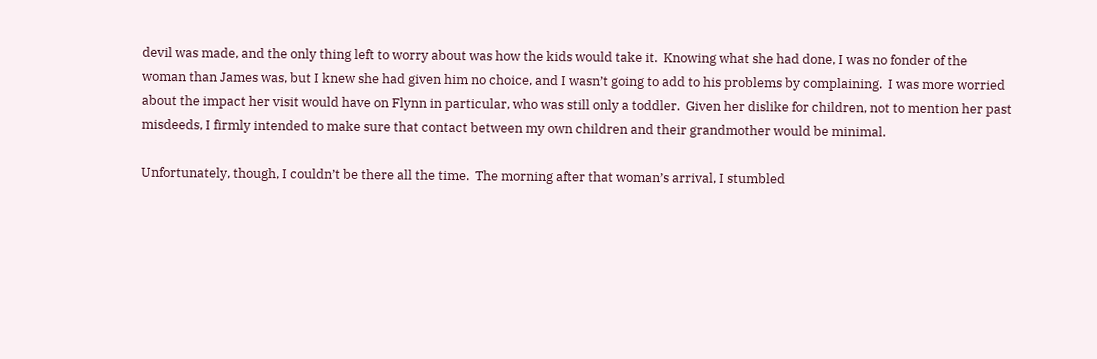devil was made, and the only thing left to worry about was how the kids would take it.  Knowing what she had done, I was no fonder of the woman than James was, but I knew she had given him no choice, and I wasn’t going to add to his problems by complaining.  I was more worried about the impact her visit would have on Flynn in particular, who was still only a toddler.  Given her dislike for children, not to mention her past misdeeds, I firmly intended to make sure that contact between my own children and their grandmother would be minimal.

Unfortunately, though, I couldn’t be there all the time.  The morning after that woman’s arrival, I stumbled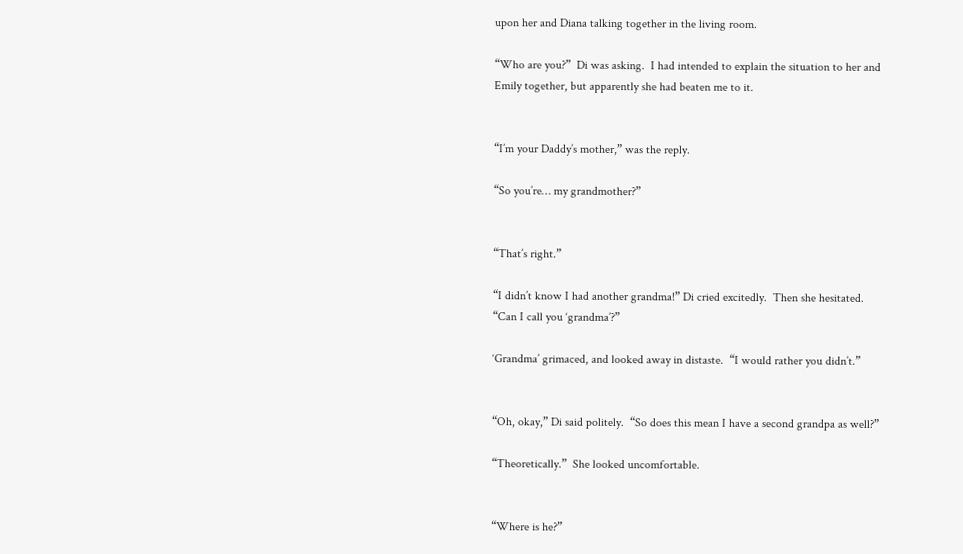upon her and Diana talking together in the living room.

“Who are you?”  Di was asking.  I had intended to explain the situation to her and Emily together, but apparently she had beaten me to it.


“I’m your Daddy’s mother,” was the reply.

“So you’re… my grandmother?”


“That’s right.”

“I didn’t know I had another grandma!” Di cried excitedly.  Then she hesitated.  “Can I call you ‘grandma’?”

‘Grandma’ grimaced, and looked away in distaste.  “I would rather you didn’t.”


“Oh, okay,” Di said politely.  “So does this mean I have a second grandpa as well?”

“Theoretically.”  She looked uncomfortable.


“Where is he?”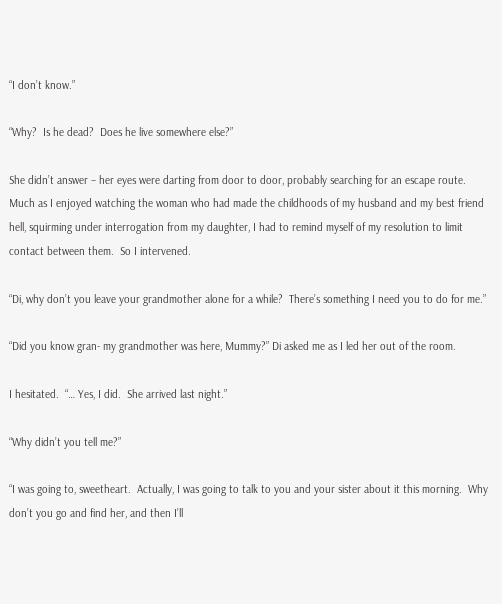“I don’t know.”

“Why?  Is he dead?  Does he live somewhere else?”

She didn’t answer – her eyes were darting from door to door, probably searching for an escape route.  Much as I enjoyed watching the woman who had made the childhoods of my husband and my best friend hell, squirming under interrogation from my daughter, I had to remind myself of my resolution to limit contact between them.  So I intervened.

“Di, why don’t you leave your grandmother alone for a while?  There’s something I need you to do for me.”

“Did you know gran- my grandmother was here, Mummy?” Di asked me as I led her out of the room.

I hesitated.  “… Yes, I did.  She arrived last night.”

“Why didn’t you tell me?”

“I was going to, sweetheart.  Actually, I was going to talk to you and your sister about it this morning.  Why don’t you go and find her, and then I’ll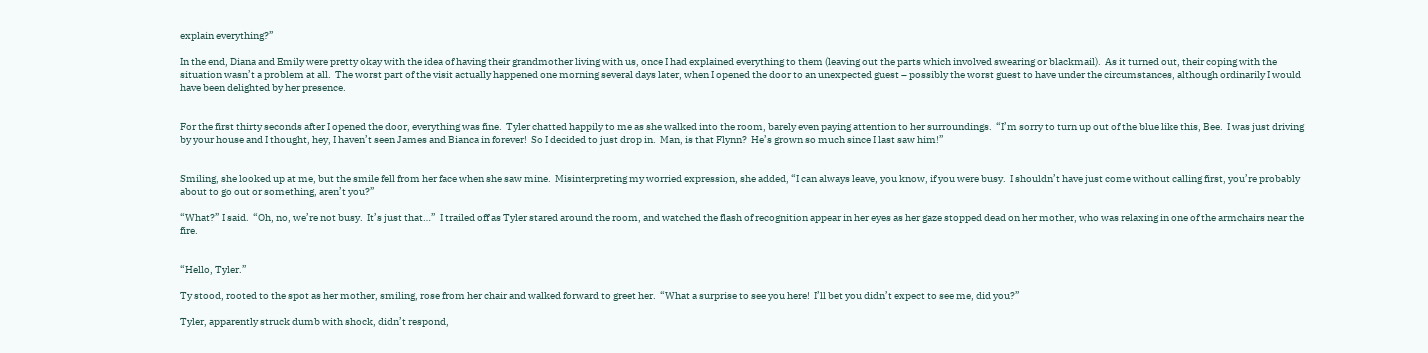explain everything?”

In the end, Diana and Emily were pretty okay with the idea of having their grandmother living with us, once I had explained everything to them (leaving out the parts which involved swearing or blackmail).  As it turned out, their coping with the situation wasn’t a problem at all.  The worst part of the visit actually happened one morning several days later, when I opened the door to an unexpected guest – possibly the worst guest to have under the circumstances, although ordinarily I would have been delighted by her presence.


For the first thirty seconds after I opened the door, everything was fine.  Tyler chatted happily to me as she walked into the room, barely even paying attention to her surroundings.  “I’m sorry to turn up out of the blue like this, Bee.  I was just driving by your house and I thought, hey, I haven’t seen James and Bianca in forever!  So I decided to just drop in.  Man, is that Flynn?  He’s grown so much since I last saw him!”


Smiling, she looked up at me, but the smile fell from her face when she saw mine.  Misinterpreting my worried expression, she added, “I can always leave, you know, if you were busy.  I shouldn’t have just come without calling first, you’re probably about to go out or something, aren’t you?”

“What?” I said.  “Oh, no, we’re not busy.  It’s just that…”  I trailed off as Tyler stared around the room, and watched the flash of recognition appear in her eyes as her gaze stopped dead on her mother, who was relaxing in one of the armchairs near the fire.


“Hello, Tyler.”

Ty stood, rooted to the spot as her mother, smiling, rose from her chair and walked forward to greet her.  “What a surprise to see you here!  I’ll bet you didn’t expect to see me, did you?”

Tyler, apparently struck dumb with shock, didn’t respond,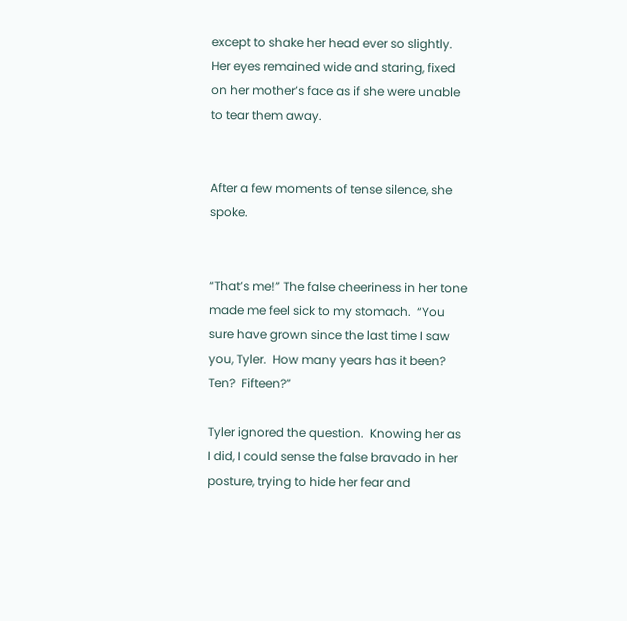except to shake her head ever so slightly.  Her eyes remained wide and staring, fixed on her mother’s face as if she were unable to tear them away.


After a few moments of tense silence, she spoke.


“That’s me!” The false cheeriness in her tone made me feel sick to my stomach.  “You sure have grown since the last time I saw you, Tyler.  How many years has it been?  Ten?  Fifteen?”

Tyler ignored the question.  Knowing her as I did, I could sense the false bravado in her posture, trying to hide her fear and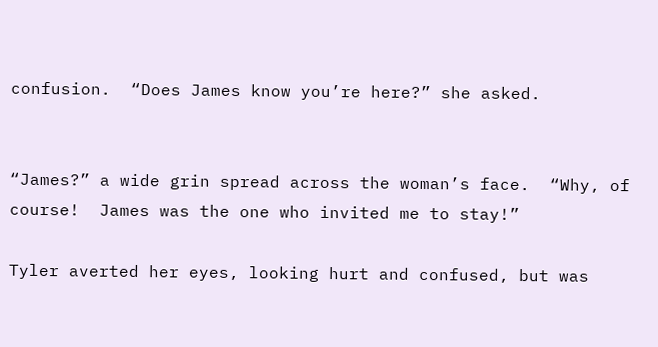confusion.  “Does James know you’re here?” she asked.


“James?” a wide grin spread across the woman’s face.  “Why, of course!  James was the one who invited me to stay!”

Tyler averted her eyes, looking hurt and confused, but was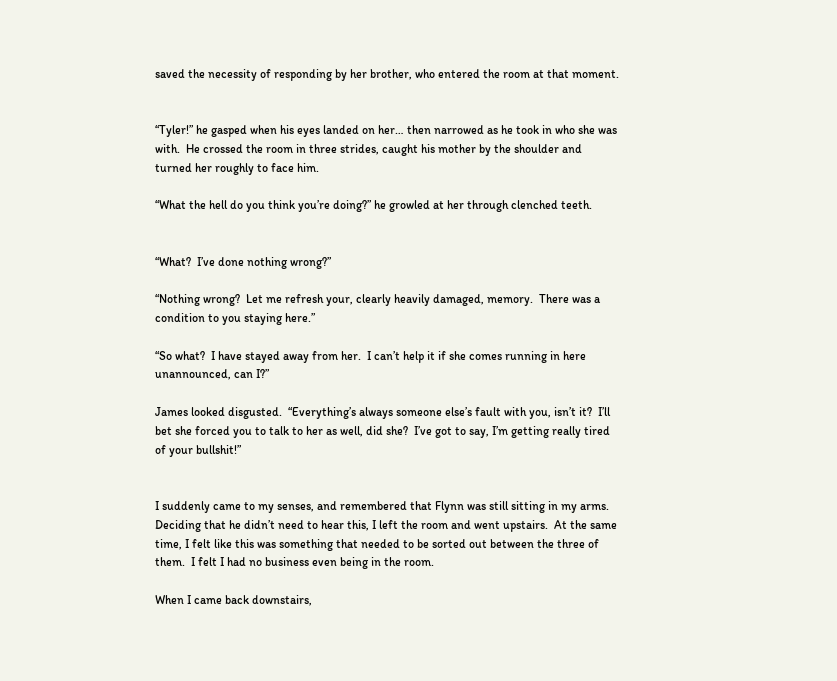saved the necessity of responding by her brother, who entered the room at that moment.


“Tyler!” he gasped when his eyes landed on her… then narrowed as he took in who she was with.  He crossed the room in three strides, caught his mother by the shoulder and turned her roughly to face him.

“What the hell do you think you’re doing?” he growled at her through clenched teeth.


“What?  I’ve done nothing wrong?”

“Nothing wrong?  Let me refresh your, clearly heavily damaged, memory.  There was a condition to you staying here.”

“So what?  I have stayed away from her.  I can’t help it if she comes running in here unannounced, can I?”

James looked disgusted.  “Everything’s always someone else’s fault with you, isn’t it?  I’ll bet she forced you to talk to her as well, did she?  I’ve got to say, I’m getting really tired of your bullshit!”


I suddenly came to my senses, and remembered that Flynn was still sitting in my arms.  Deciding that he didn’t need to hear this, I left the room and went upstairs.  At the same time, I felt like this was something that needed to be sorted out between the three of them.  I felt I had no business even being in the room.

When I came back downstairs,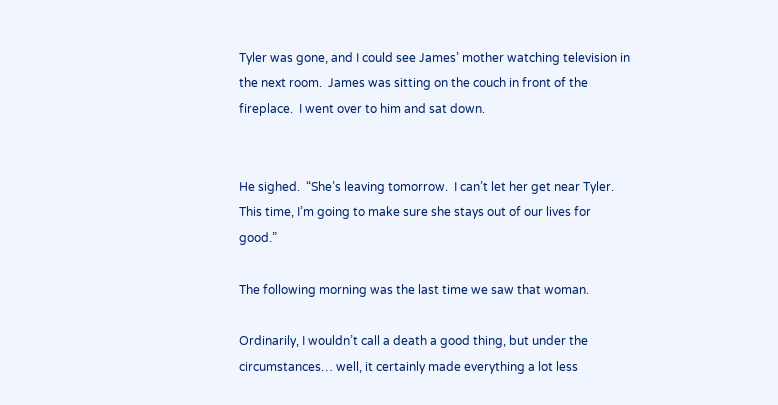Tyler was gone, and I could see James’ mother watching television in the next room.  James was sitting on the couch in front of the fireplace.  I went over to him and sat down.


He sighed.  “She’s leaving tomorrow.  I can’t let her get near Tyler.  This time, I’m going to make sure she stays out of our lives for good.”

The following morning was the last time we saw that woman.

Ordinarily, I wouldn’t call a death a good thing, but under the circumstances… well, it certainly made everything a lot less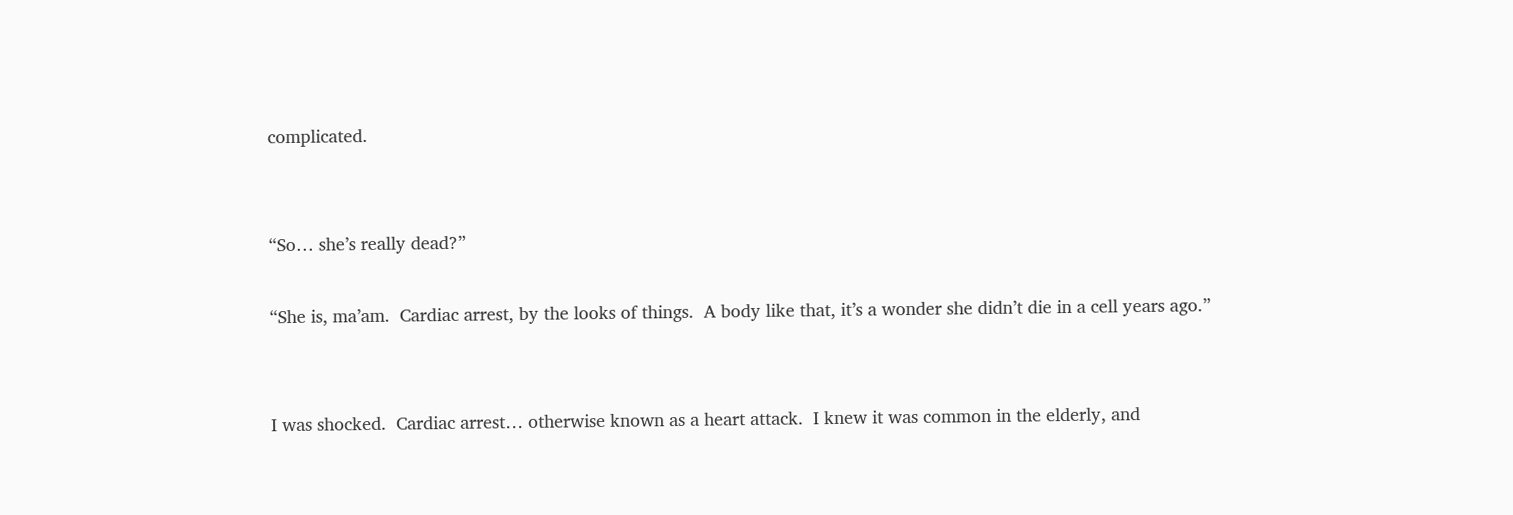complicated.


“So… she’s really dead?”

“She is, ma’am.  Cardiac arrest, by the looks of things.  A body like that, it’s a wonder she didn’t die in a cell years ago.”


I was shocked.  Cardiac arrest… otherwise known as a heart attack.  I knew it was common in the elderly, and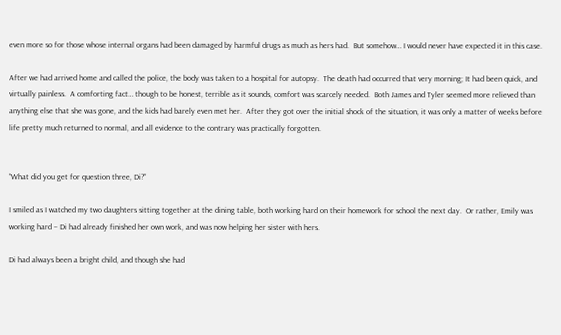even more so for those whose internal organs had been damaged by harmful drugs as much as hers had.  But somehow… I would never have expected it in this case.

After we had arrived home and called the police, the body was taken to a hospital for autopsy.  The death had occurred that very morning; It had been quick, and virtually painless.  A comforting fact… though to be honest, terrible as it sounds, comfort was scarcely needed.  Both James and Tyler seemed more relieved than anything else that she was gone, and the kids had barely even met her.  After they got over the initial shock of the situation, it was only a matter of weeks before life pretty much returned to normal, and all evidence to the contrary was practically forgotten.


“What did you get for question three, Di?”

I smiled as I watched my two daughters sitting together at the dining table, both working hard on their homework for school the next day.  Or rather, Emily was working hard – Di had already finished her own work, and was now helping her sister with hers.

Di had always been a bright child, and though she had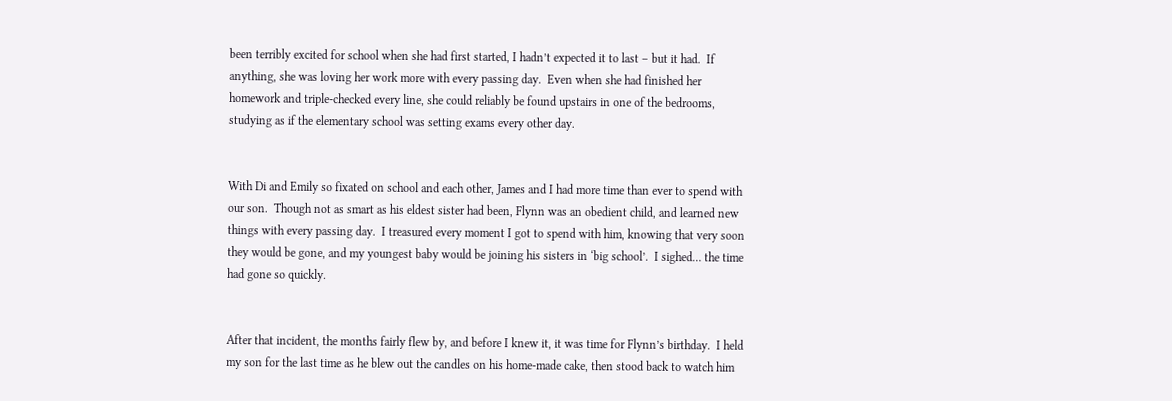been terribly excited for school when she had first started, I hadn’t expected it to last – but it had.  If anything, she was loving her work more with every passing day.  Even when she had finished her homework and triple-checked every line, she could reliably be found upstairs in one of the bedrooms, studying as if the elementary school was setting exams every other day.


With Di and Emily so fixated on school and each other, James and I had more time than ever to spend with our son.  Though not as smart as his eldest sister had been, Flynn was an obedient child, and learned new things with every passing day.  I treasured every moment I got to spend with him, knowing that very soon they would be gone, and my youngest baby would be joining his sisters in ‘big school’.  I sighed… the time had gone so quickly.


After that incident, the months fairly flew by, and before I knew it, it was time for Flynn’s birthday.  I held my son for the last time as he blew out the candles on his home-made cake, then stood back to watch him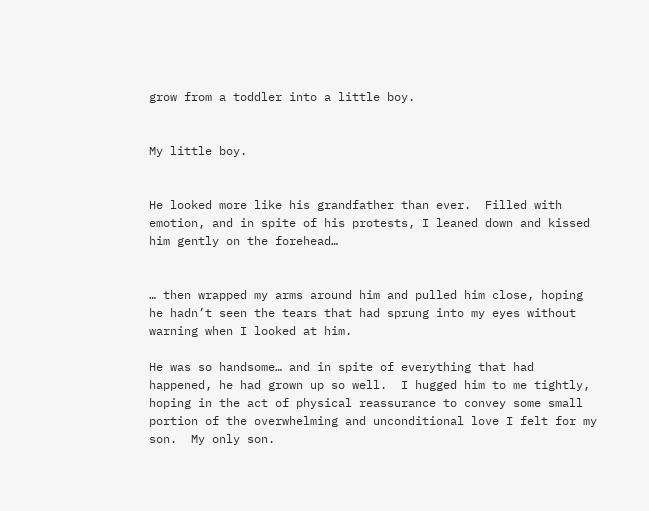grow from a toddler into a little boy.


My little boy.


He looked more like his grandfather than ever.  Filled with emotion, and in spite of his protests, I leaned down and kissed him gently on the forehead…


… then wrapped my arms around him and pulled him close, hoping he hadn’t seen the tears that had sprung into my eyes without warning when I looked at him.

He was so handsome… and in spite of everything that had happened, he had grown up so well.  I hugged him to me tightly, hoping in the act of physical reassurance to convey some small portion of the overwhelming and unconditional love I felt for my son.  My only son.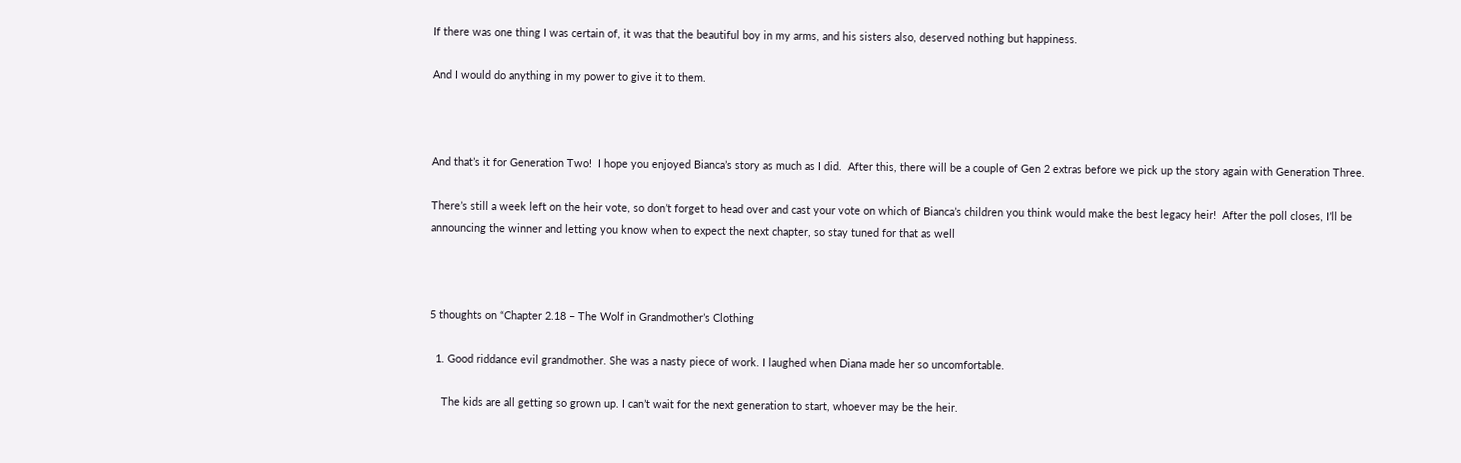If there was one thing I was certain of, it was that the beautiful boy in my arms, and his sisters also, deserved nothing but happiness.

And I would do anything in my power to give it to them.



And that’s it for Generation Two!  I hope you enjoyed Bianca’s story as much as I did.  After this, there will be a couple of Gen 2 extras before we pick up the story again with Generation Three.

There’s still a week left on the heir vote, so don’t forget to head over and cast your vote on which of Bianca’s children you think would make the best legacy heir!  After the poll closes, I’ll be announcing the winner and letting you know when to expect the next chapter, so stay tuned for that as well



5 thoughts on “Chapter 2.18 – The Wolf in Grandmother’s Clothing

  1. Good riddance evil grandmother. She was a nasty piece of work. I laughed when Diana made her so uncomfortable.

    The kids are all getting so grown up. I can’t wait for the next generation to start, whoever may be the heir.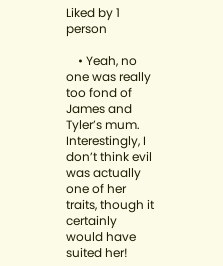Liked by 1 person

    • Yeah, no one was really too fond of James and Tyler’s mum. Interestingly, I don’t think evil was actually one of her traits, though it certainly would have suited her!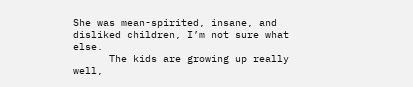She was mean-spirited, insane, and disliked children, I’m not sure what else.
      The kids are growing up really well,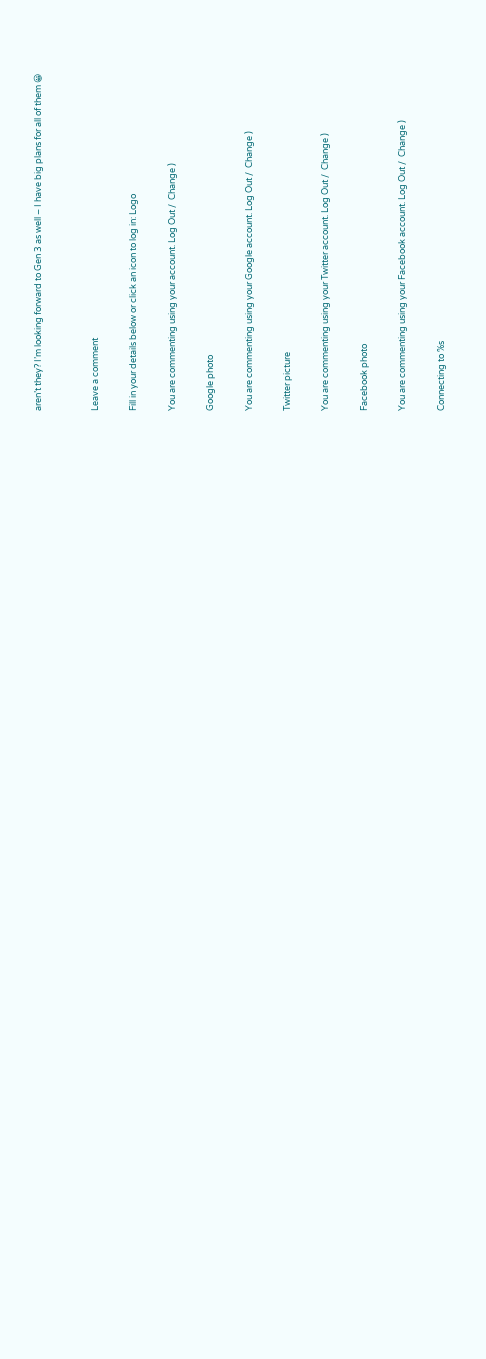aren’t they? I’m looking forward to Gen 3 as well – I have big plans for all of them 😀


Leave a comment

Fill in your details below or click an icon to log in: Logo

You are commenting using your account. Log Out /  Change )

Google photo

You are commenting using your Google account. Log Out /  Change )

Twitter picture

You are commenting using your Twitter account. Log Out /  Change )

Facebook photo

You are commenting using your Facebook account. Log Out /  Change )

Connecting to %s